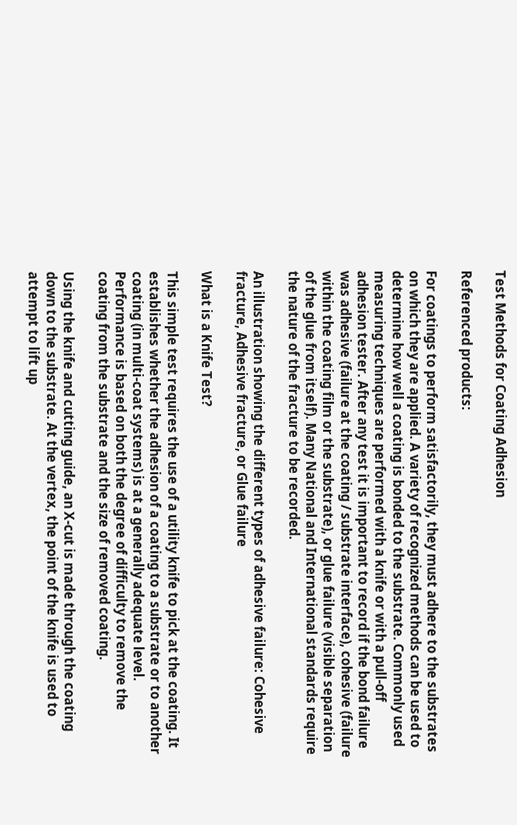Test Methods for Coating Adhesion

Referenced products:

For coatings to perform satisfactorily, they must adhere to the substrates on which they are applied. A variety of recognized methods can be used to determine how well a coating is bonded to the substrate. Commonly used measuring techniques are performed with a knife or with a pull-off adhesion tester. After any test it is important to record if the bond failure was adhesive (failure at the coating / substrate interface), cohesive (failure within the coating film or the substrate), or glue failure (visible separation of the glue from itself). Many National and International standards require the nature of the fracture to be recorded.

An illustration showing the different types of adhesive failure: Cohesive fracture, Adhesive fracture, or Glue failure

What is a Knife Test?

This simple test requires the use of a utility knife to pick at the coating. It establishes whether the adhesion of a coating to a substrate or to another coating (in multi-coat systems) is at a generally adequate level. Performance is based on both the degree of difficulty to remove the coating from the substrate and the size of removed coating.

Using the knife and cutting guide, an X-cut is made through the coating down to the substrate. At the vertex, the point of the knife is used to attempt to lift up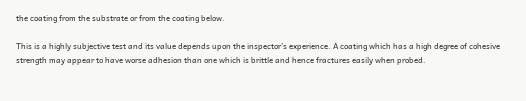the coating from the substrate or from the coating below.

This is a highly subjective test and its value depends upon the inspector’s experience. A coating which has a high degree of cohesive strength may appear to have worse adhesion than one which is brittle and hence fractures easily when probed.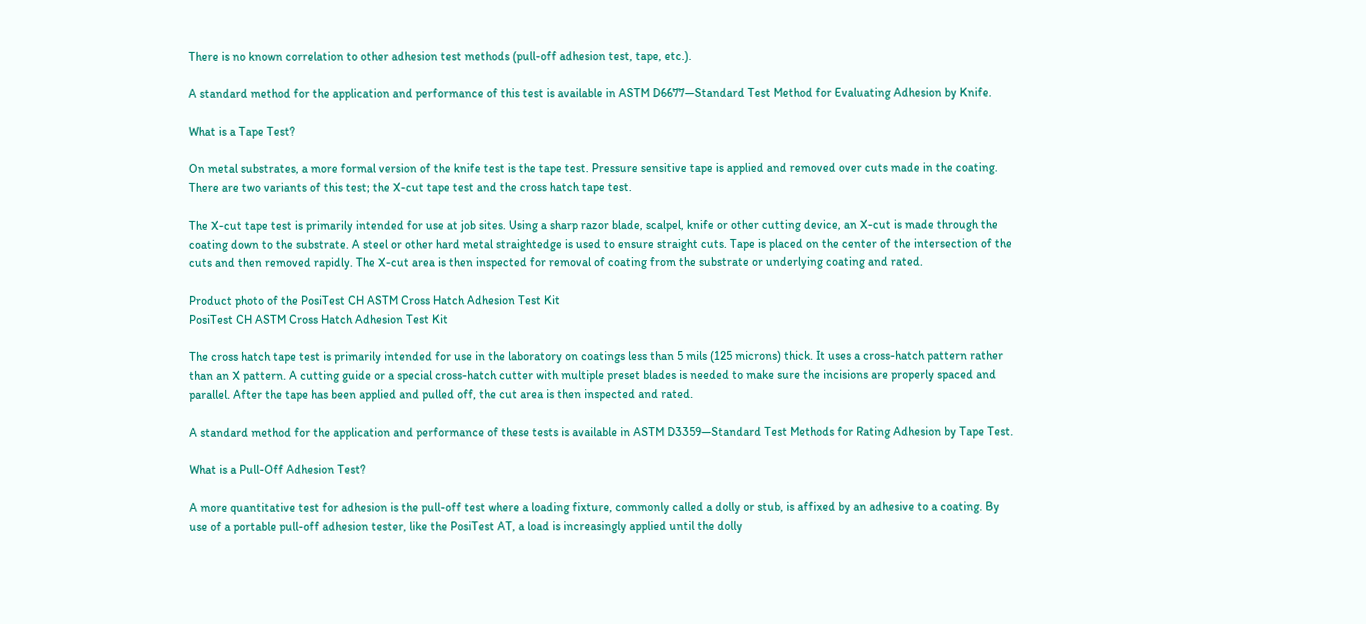There is no known correlation to other adhesion test methods (pull-off adhesion test, tape, etc.).

A standard method for the application and performance of this test is available in ASTM D6677—Standard Test Method for Evaluating Adhesion by Knife.

What is a Tape Test?

On metal substrates, a more formal version of the knife test is the tape test. Pressure sensitive tape is applied and removed over cuts made in the coating. There are two variants of this test; the X-cut tape test and the cross hatch tape test.

The X-cut tape test is primarily intended for use at job sites. Using a sharp razor blade, scalpel, knife or other cutting device, an X-cut is made through the coating down to the substrate. A steel or other hard metal straightedge is used to ensure straight cuts. Tape is placed on the center of the intersection of the cuts and then removed rapidly. The X-cut area is then inspected for removal of coating from the substrate or underlying coating and rated.

Product photo of the PosiTest CH ASTM Cross Hatch Adhesion Test Kit
PosiTest CH ASTM Cross Hatch Adhesion Test Kit

The cross hatch tape test is primarily intended for use in the laboratory on coatings less than 5 mils (125 microns) thick. It uses a cross-hatch pattern rather than an X pattern. A cutting guide or a special cross-hatch cutter with multiple preset blades is needed to make sure the incisions are properly spaced and parallel. After the tape has been applied and pulled off, the cut area is then inspected and rated.

A standard method for the application and performance of these tests is available in ASTM D3359—Standard Test Methods for Rating Adhesion by Tape Test.

What is a Pull-Off Adhesion Test?

A more quantitative test for adhesion is the pull-off test where a loading fixture, commonly called a dolly or stub, is affixed by an adhesive to a coating. By use of a portable pull-off adhesion tester, like the PosiTest AT, a load is increasingly applied until the dolly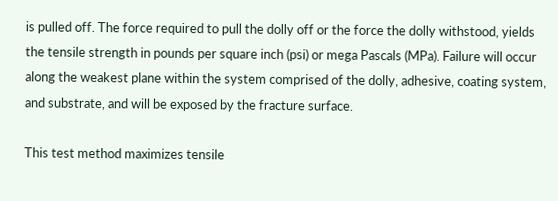is pulled off. The force required to pull the dolly off or the force the dolly withstood, yields the tensile strength in pounds per square inch (psi) or mega Pascals (MPa). Failure will occur along the weakest plane within the system comprised of the dolly, adhesive, coating system, and substrate, and will be exposed by the fracture surface.

This test method maximizes tensile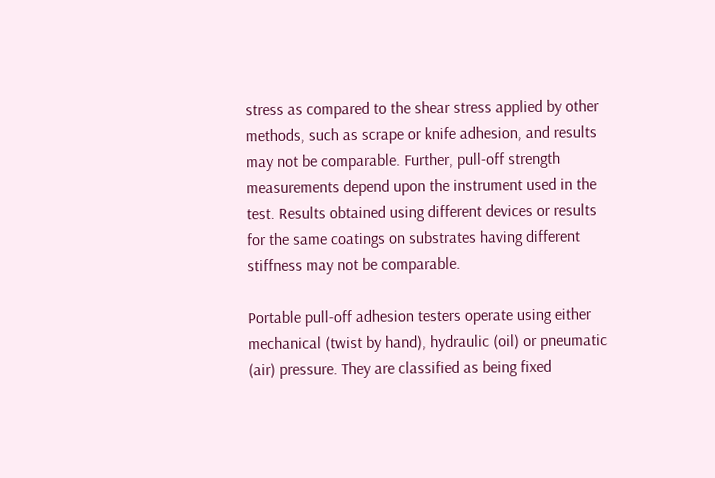stress as compared to the shear stress applied by other methods, such as scrape or knife adhesion, and results may not be comparable. Further, pull-off strength measurements depend upon the instrument used in the test. Results obtained using different devices or results for the same coatings on substrates having different stiffness may not be comparable.

Portable pull-off adhesion testers operate using either mechanical (twist by hand), hydraulic (oil) or pneumatic (air) pressure. They are classified as being fixed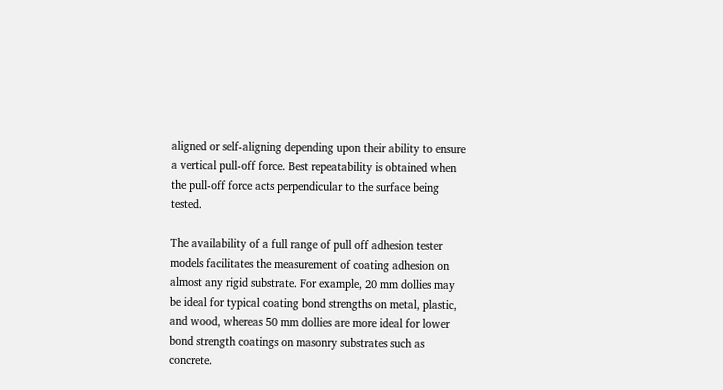aligned or self-aligning depending upon their ability to ensure a vertical pull-off force. Best repeatability is obtained when the pull-off force acts perpendicular to the surface being tested.

The availability of a full range of pull off adhesion tester models facilitates the measurement of coating adhesion on almost any rigid substrate. For example, 20 mm dollies may be ideal for typical coating bond strengths on metal, plastic, and wood, whereas 50 mm dollies are more ideal for lower bond strength coatings on masonry substrates such as concrete.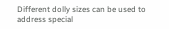Different dolly sizes can be used to address special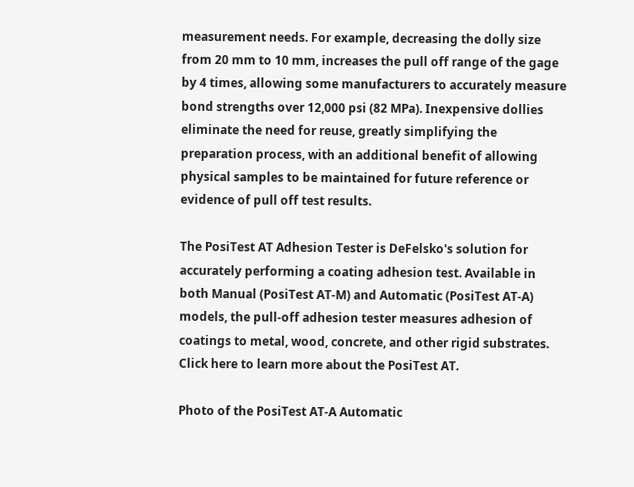measurement needs. For example, decreasing the dolly size from 20 mm to 10 mm, increases the pull off range of the gage by 4 times, allowing some manufacturers to accurately measure bond strengths over 12,000 psi (82 MPa). Inexpensive dollies eliminate the need for reuse, greatly simplifying the preparation process, with an additional benefit of allowing physical samples to be maintained for future reference or evidence of pull off test results.

The PosiTest AT Adhesion Tester is DeFelsko's solution for accurately performing a coating adhesion test. Available in both Manual (PosiTest AT-M) and Automatic (PosiTest AT-A) models, the pull-off adhesion tester measures adhesion of coatings to metal, wood, concrete, and other rigid substrates. Click here to learn more about the PosiTest AT.

Photo of the PosiTest AT-A Automatic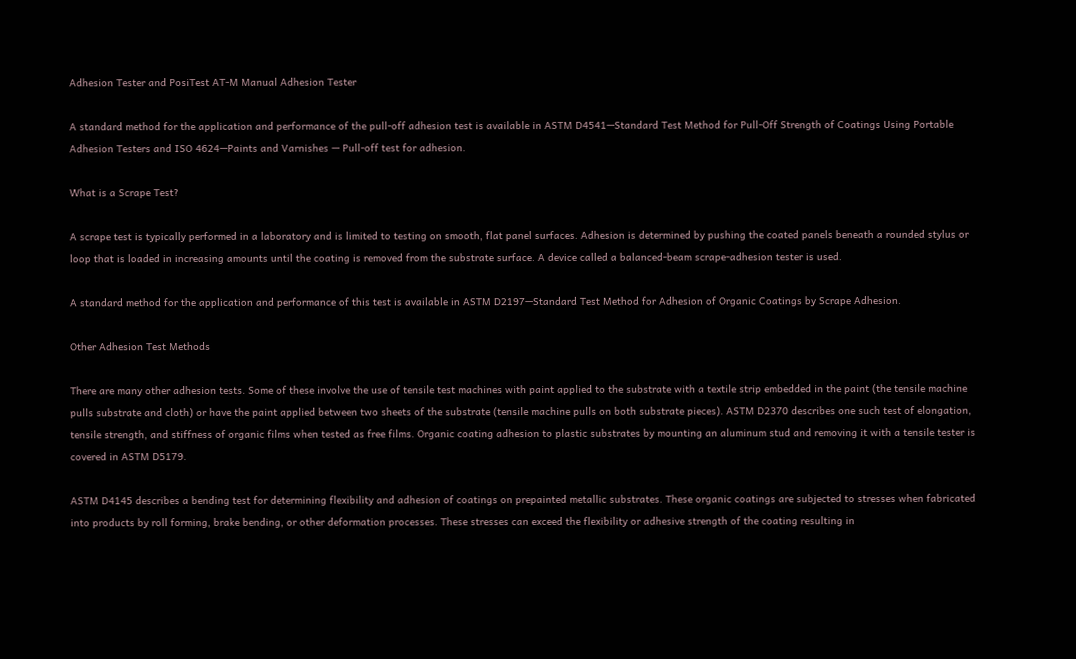Adhesion Tester and PosiTest AT-M Manual Adhesion Tester

A standard method for the application and performance of the pull-off adhesion test is available in ASTM D4541—Standard Test Method for Pull-Off Strength of Coatings Using Portable Adhesion Testers and ISO 4624—Paints and Varnishes — Pull-off test for adhesion.

What is a Scrape Test?

A scrape test is typically performed in a laboratory and is limited to testing on smooth, flat panel surfaces. Adhesion is determined by pushing the coated panels beneath a rounded stylus or loop that is loaded in increasing amounts until the coating is removed from the substrate surface. A device called a balanced-beam scrape-adhesion tester is used.

A standard method for the application and performance of this test is available in ASTM D2197—Standard Test Method for Adhesion of Organic Coatings by Scrape Adhesion.

Other Adhesion Test Methods

There are many other adhesion tests. Some of these involve the use of tensile test machines with paint applied to the substrate with a textile strip embedded in the paint (the tensile machine pulls substrate and cloth) or have the paint applied between two sheets of the substrate (tensile machine pulls on both substrate pieces). ASTM D2370 describes one such test of elongation, tensile strength, and stiffness of organic films when tested as free films. Organic coating adhesion to plastic substrates by mounting an aluminum stud and removing it with a tensile tester is covered in ASTM D5179.

ASTM D4145 describes a bending test for determining flexibility and adhesion of coatings on prepainted metallic substrates. These organic coatings are subjected to stresses when fabricated into products by roll forming, brake bending, or other deformation processes. These stresses can exceed the flexibility or adhesive strength of the coating resulting in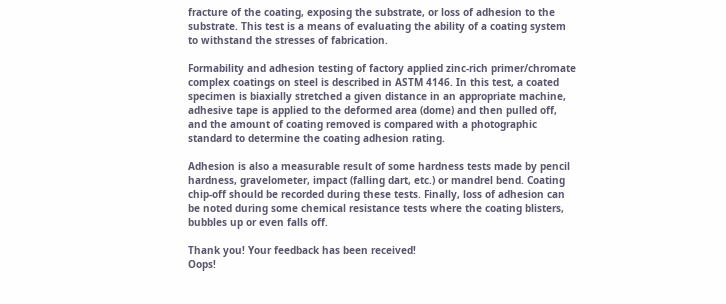fracture of the coating, exposing the substrate, or loss of adhesion to the substrate. This test is a means of evaluating the ability of a coating system to withstand the stresses of fabrication.

Formability and adhesion testing of factory applied zinc-rich primer/chromate complex coatings on steel is described in ASTM 4146. In this test, a coated specimen is biaxially stretched a given distance in an appropriate machine, adhesive tape is applied to the deformed area (dome) and then pulled off, and the amount of coating removed is compared with a photographic standard to determine the coating adhesion rating.

Adhesion is also a measurable result of some hardness tests made by pencil hardness, gravelometer, impact (falling dart, etc.) or mandrel bend. Coating chip-off should be recorded during these tests. Finally, loss of adhesion can be noted during some chemical resistance tests where the coating blisters, bubbles up or even falls off.

Thank you! Your feedback has been received!
Oops!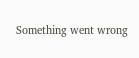Something went wrong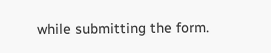while submitting the form.